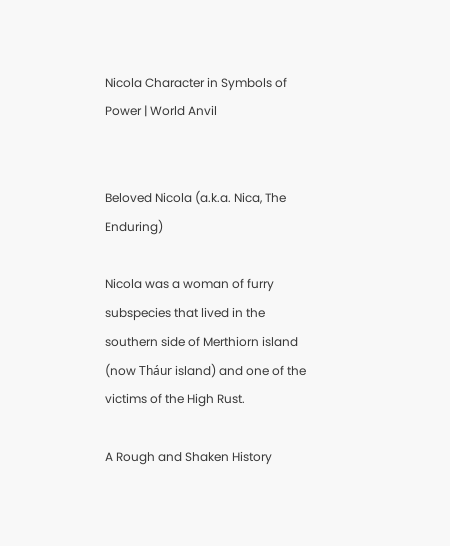Nicola Character in Symbols of Power | World Anvil


Beloved Nicola (a.k.a. Nica, The Enduring)

Nicola was a woman of furry subspecies that lived in the southern side of Merthiorn island (now Tháur island) and one of the victims of the High Rust.

A Rough and Shaken History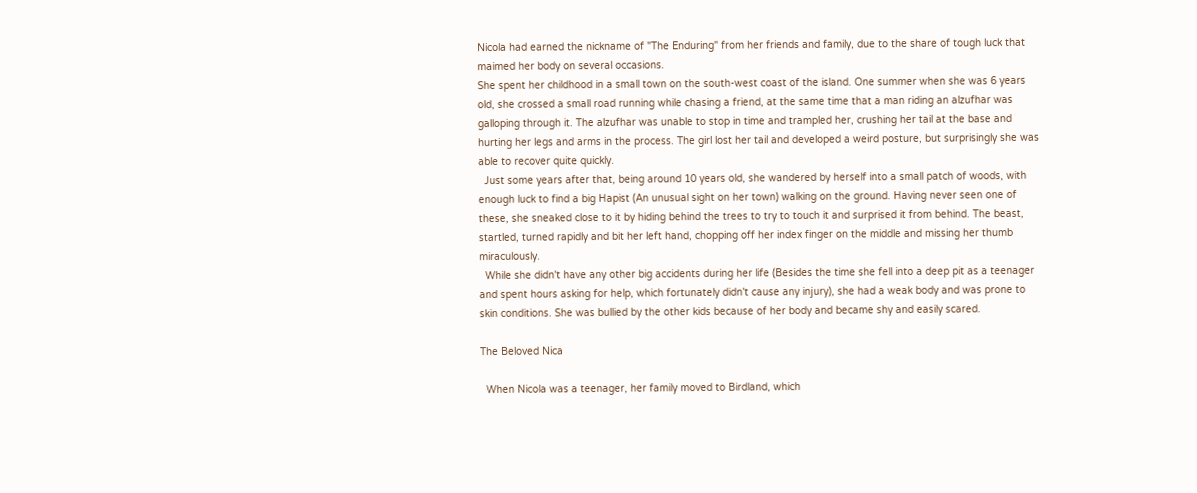Nicola had earned the nickname of "The Enduring" from her friends and family, due to the share of tough luck that maimed her body on several occasions.
She spent her childhood in a small town on the south-west coast of the island. One summer when she was 6 years old, she crossed a small road running while chasing a friend, at the same time that a man riding an alzufhar was galloping through it. The alzufhar was unable to stop in time and trampled her, crushing her tail at the base and hurting her legs and arms in the process. The girl lost her tail and developed a weird posture, but surprisingly she was able to recover quite quickly.
  Just some years after that, being around 10 years old, she wandered by herself into a small patch of woods, with enough luck to find a big Hapist (An unusual sight on her town) walking on the ground. Having never seen one of these, she sneaked close to it by hiding behind the trees to try to touch it and surprised it from behind. The beast, startled, turned rapidly and bit her left hand, chopping off her index finger on the middle and missing her thumb miraculously.
  While she didn't have any other big accidents during her life (Besides the time she fell into a deep pit as a teenager and spent hours asking for help, which fortunately didn't cause any injury), she had a weak body and was prone to skin conditions. She was bullied by the other kids because of her body and became shy and easily scared.

The Beloved Nica

  When Nicola was a teenager, her family moved to Birdland, which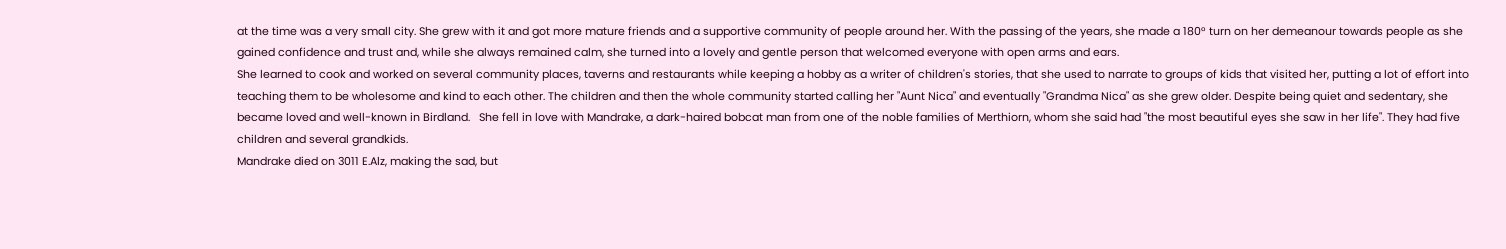at the time was a very small city. She grew with it and got more mature friends and a supportive community of people around her. With the passing of the years, she made a 180° turn on her demeanour towards people as she gained confidence and trust and, while she always remained calm, she turned into a lovely and gentle person that welcomed everyone with open arms and ears.
She learned to cook and worked on several community places, taverns and restaurants while keeping a hobby as a writer of children's stories, that she used to narrate to groups of kids that visited her, putting a lot of effort into teaching them to be wholesome and kind to each other. The children and then the whole community started calling her "Aunt Nica" and eventually "Grandma Nica" as she grew older. Despite being quiet and sedentary, she became loved and well-known in Birdland.   She fell in love with Mandrake, a dark-haired bobcat man from one of the noble families of Merthiorn, whom she said had "the most beautiful eyes she saw in her life". They had five children and several grandkids.
Mandrake died on 3011 E.Alz, making the sad, but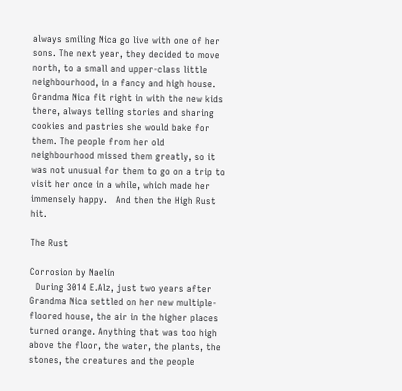always smiling Nica go live with one of her sons. The next year, they decided to move north, to a small and upper-class little neighbourhood, in a fancy and high house. Grandma Nica fit right in with the new kids there, always telling stories and sharing cookies and pastries she would bake for them. The people from her old neighbourhood missed them greatly, so it was not unusual for them to go on a trip to visit her once in a while, which made her immensely happy.   And then the High Rust hit.

The Rust

Corrosion by Naelín
  During 3014 E.Alz, just two years after Grandma Nica settled on her new multiple-floored house, the air in the higher places turned orange. Anything that was too high above the floor, the water, the plants, the stones, the creatures and the people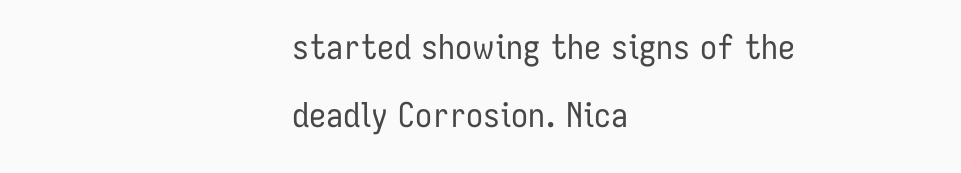started showing the signs of the deadly Corrosion. Nica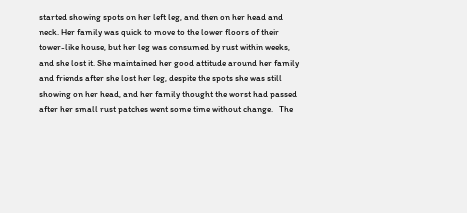started showing spots on her left leg, and then on her head and neck. Her family was quick to move to the lower floors of their tower-like house, but her leg was consumed by rust within weeks, and she lost it. She maintained her good attitude around her family and friends after she lost her leg, despite the spots she was still showing on her head, and her family thought the worst had passed after her small rust patches went some time without change.   The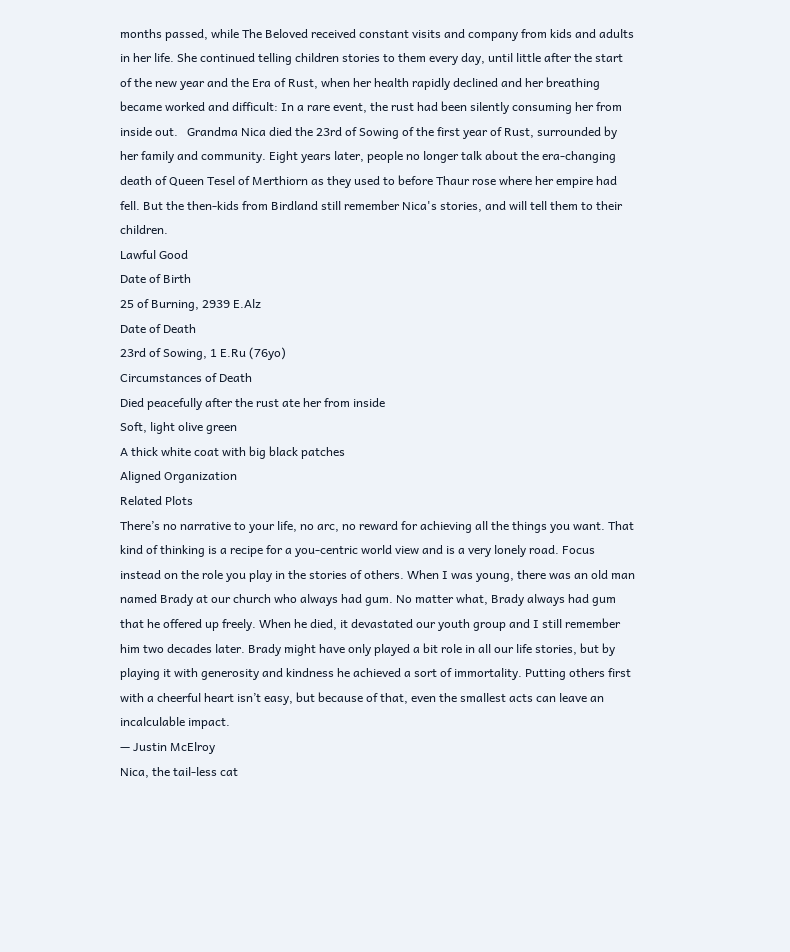months passed, while The Beloved received constant visits and company from kids and adults in her life. She continued telling children stories to them every day, until little after the start of the new year and the Era of Rust, when her health rapidly declined and her breathing became worked and difficult: In a rare event, the rust had been silently consuming her from inside out.   Grandma Nica died the 23rd of Sowing of the first year of Rust, surrounded by her family and community. Eight years later, people no longer talk about the era-changing death of Queen Tesel of Merthiorn as they used to before Thaur rose where her empire had fell. But the then-kids from Birdland still remember Nica's stories, and will tell them to their children.
Lawful Good
Date of Birth
25 of Burning, 2939 E.Alz
Date of Death
23rd of Sowing, 1 E.Ru (76yo)
Circumstances of Death
Died peacefully after the rust ate her from inside
Soft, light olive green
A thick white coat with big black patches
Aligned Organization
Related Plots
There’s no narrative to your life, no arc, no reward for achieving all the things you want. That kind of thinking is a recipe for a you-centric world view and is a very lonely road. Focus instead on the role you play in the stories of others. When I was young, there was an old man named Brady at our church who always had gum. No matter what, Brady always had gum that he offered up freely. When he died, it devastated our youth group and I still remember him two decades later. Brady might have only played a bit role in all our life stories, but by playing it with generosity and kindness he achieved a sort of immortality. Putting others first with a cheerful heart isn’t easy, but because of that, even the smallest acts can leave an incalculable impact.
— Justin McElroy
Nica, the tail-less cat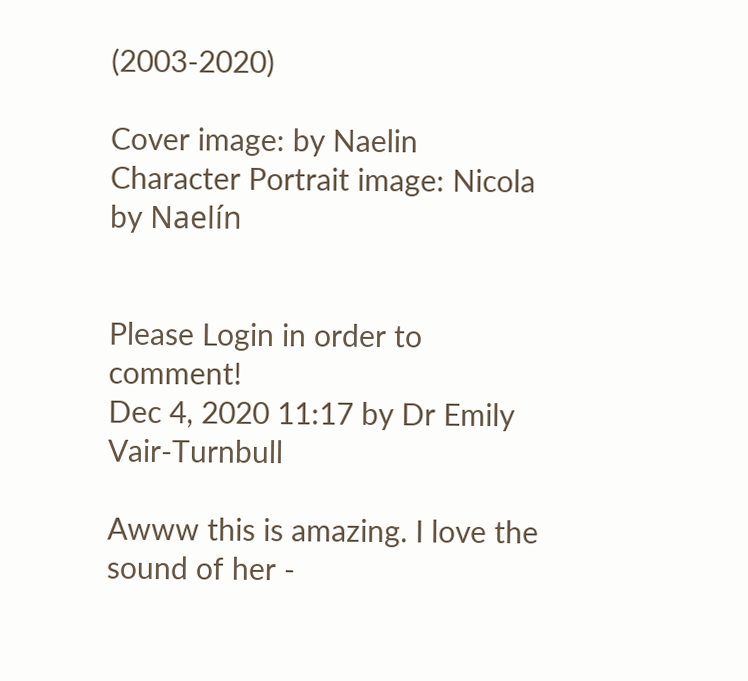(2003-2020)

Cover image: by Naelin
Character Portrait image: Nicola by Naelín


Please Login in order to comment!
Dec 4, 2020 11:17 by Dr Emily Vair-Turnbull

Awww this is amazing. I love the sound of her -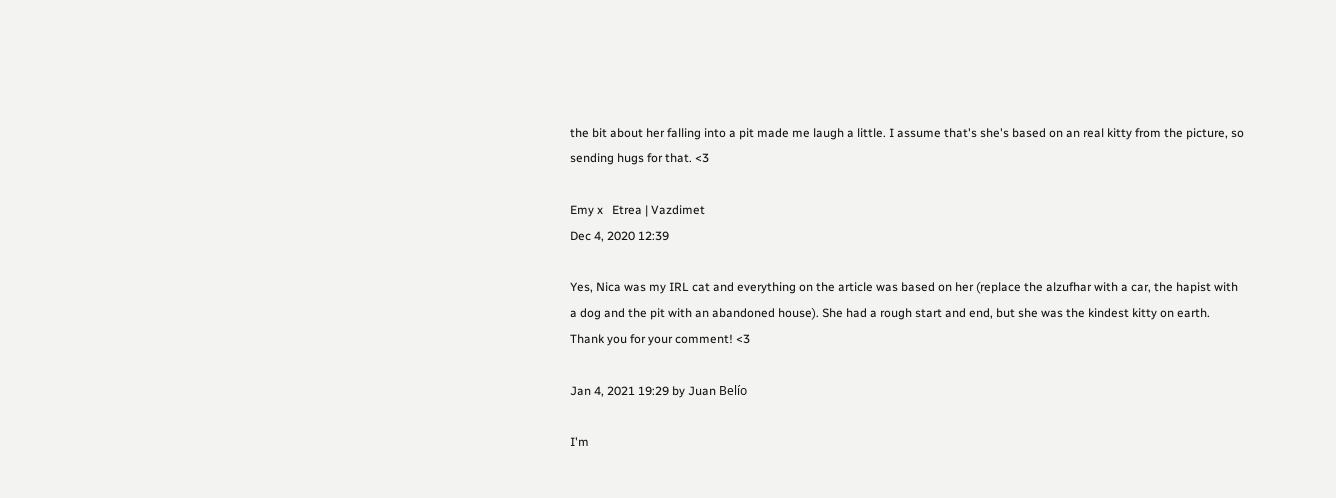the bit about her falling into a pit made me laugh a little. I assume that's she's based on an real kitty from the picture, so sending hugs for that. <3

Emy x   Etrea | Vazdimet
Dec 4, 2020 12:39

Yes, Nica was my IRL cat and everything on the article was based on her (replace the alzufhar with a car, the hapist with a dog and the pit with an abandoned house). She had a rough start and end, but she was the kindest kitty on earth.   Thank you for your comment! <3

Jan 4, 2021 19:29 by Juan Belío

I'm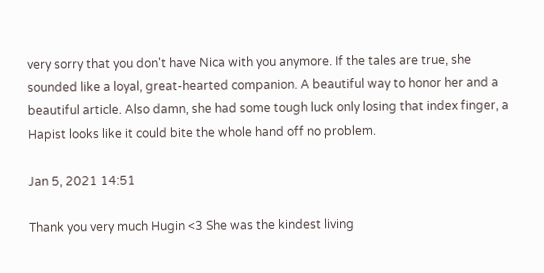very sorry that you don't have Nica with you anymore. If the tales are true, she sounded like a loyal, great-hearted companion. A beautiful way to honor her and a beautiful article. Also damn, she had some tough luck only losing that index finger, a Hapist looks like it could bite the whole hand off no problem.

Jan 5, 2021 14:51

Thank you very much Hugin <3 She was the kindest living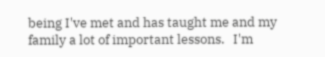being I've met and has taught me and my family a lot of important lessons.   I'm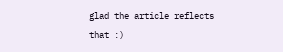glad the article reflects that :)